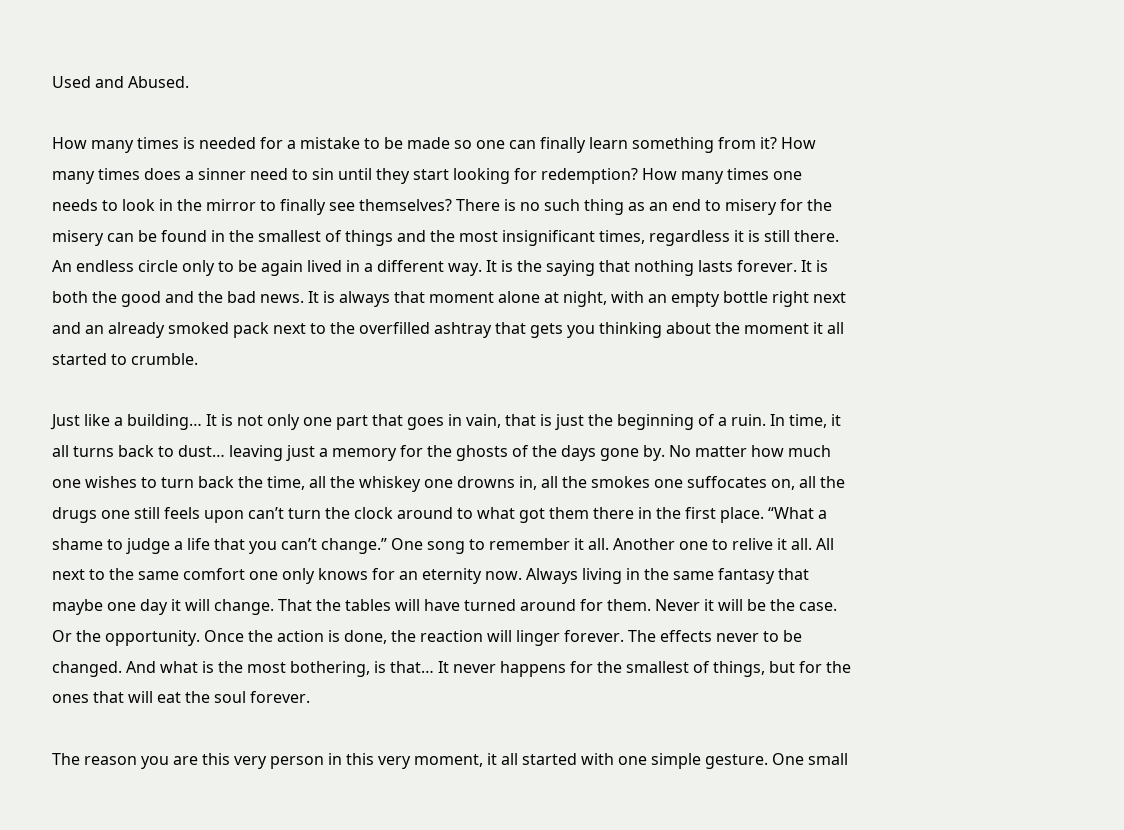Used and Abused.

How many times is needed for a mistake to be made so one can finally learn something from it? How many times does a sinner need to sin until they start looking for redemption? How many times one needs to look in the mirror to finally see themselves? There is no such thing as an end to misery for the misery can be found in the smallest of things and the most insignificant times, regardless it is still there. An endless circle only to be again lived in a different way. It is the saying that nothing lasts forever. It is both the good and the bad news. It is always that moment alone at night, with an empty bottle right next and an already smoked pack next to the overfilled ashtray that gets you thinking about the moment it all started to crumble.

Just like a building… It is not only one part that goes in vain, that is just the beginning of a ruin. In time, it all turns back to dust… leaving just a memory for the ghosts of the days gone by. No matter how much one wishes to turn back the time, all the whiskey one drowns in, all the smokes one suffocates on, all the drugs one still feels upon can’t turn the clock around to what got them there in the first place. “What a shame to judge a life that you can’t change.” One song to remember it all. Another one to relive it all. All next to the same comfort one only knows for an eternity now. Always living in the same fantasy that maybe one day it will change. That the tables will have turned around for them. Never it will be the case. Or the opportunity. Once the action is done, the reaction will linger forever. The effects never to be changed. And what is the most bothering, is that… It never happens for the smallest of things, but for the ones that will eat the soul forever.

The reason you are this very person in this very moment, it all started with one simple gesture. One small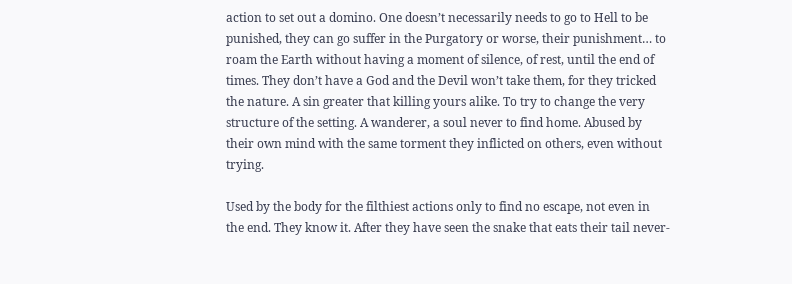action to set out a domino. One doesn’t necessarily needs to go to Hell to be punished, they can go suffer in the Purgatory or worse, their punishment… to roam the Earth without having a moment of silence, of rest, until the end of times. They don’t have a God and the Devil won’t take them, for they tricked the nature. A sin greater that killing yours alike. To try to change the very structure of the setting. A wanderer, a soul never to find home. Abused by their own mind with the same torment they inflicted on others, even without trying.

Used by the body for the filthiest actions only to find no escape, not even in the end. They know it. After they have seen the snake that eats their tail never-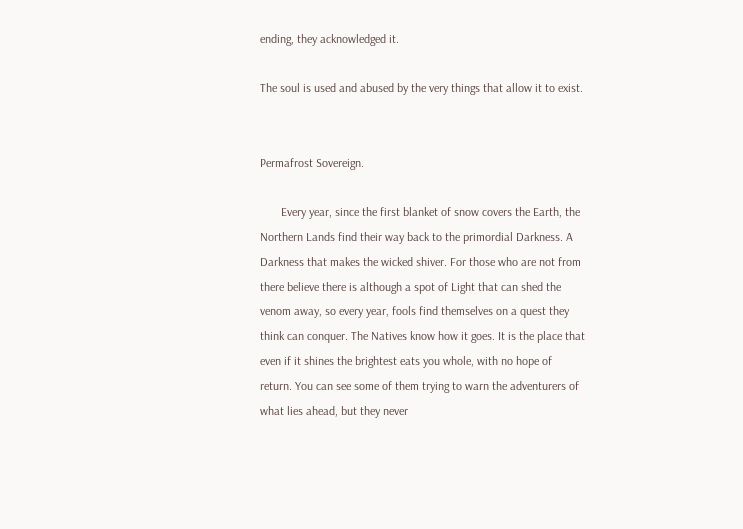ending, they acknowledged it.

The soul is used and abused by the very things that allow it to exist.


Permafrost Sovereign.

       Every year, since the first blanket of snow covers the Earth, the Northern Lands find their way back to the primordial Darkness. A Darkness that makes the wicked shiver. For those who are not from there believe there is although a spot of Light that can shed the venom away, so every year, fools find themselves on a quest they think can conquer. The Natives know how it goes. It is the place that even if it shines the brightest eats you whole, with no hope of return. You can see some of them trying to warn the adventurers of what lies ahead, but they never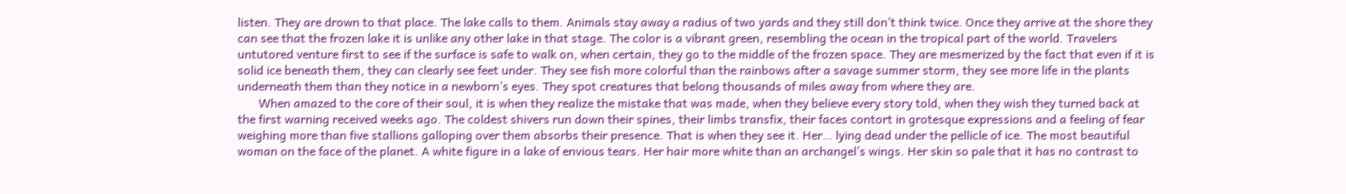listen. They are drown to that place. The lake calls to them. Animals stay away a radius of two yards and they still don’t think twice. Once they arrive at the shore they can see that the frozen lake it is unlike any other lake in that stage. The color is a vibrant green, resembling the ocean in the tropical part of the world. Travelers untutored venture first to see if the surface is safe to walk on, when certain, they go to the middle of the frozen space. They are mesmerized by the fact that even if it is solid ice beneath them, they can clearly see feet under. They see fish more colorful than the rainbows after a savage summer storm, they see more life in the plants underneath them than they notice in a newborn’s eyes. They spot creatures that belong thousands of miles away from where they are.
       When amazed to the core of their soul, it is when they realize the mistake that was made, when they believe every story told, when they wish they turned back at the first warning received weeks ago. The coldest shivers run down their spines, their limbs transfix, their faces contort in grotesque expressions and a feeling of fear weighing more than five stallions galloping over them absorbs their presence. That is when they see it. Her… lying dead under the pellicle of ice. The most beautiful woman on the face of the planet. A white figure in a lake of envious tears. Her hair more white than an archangel’s wings. Her skin so pale that it has no contrast to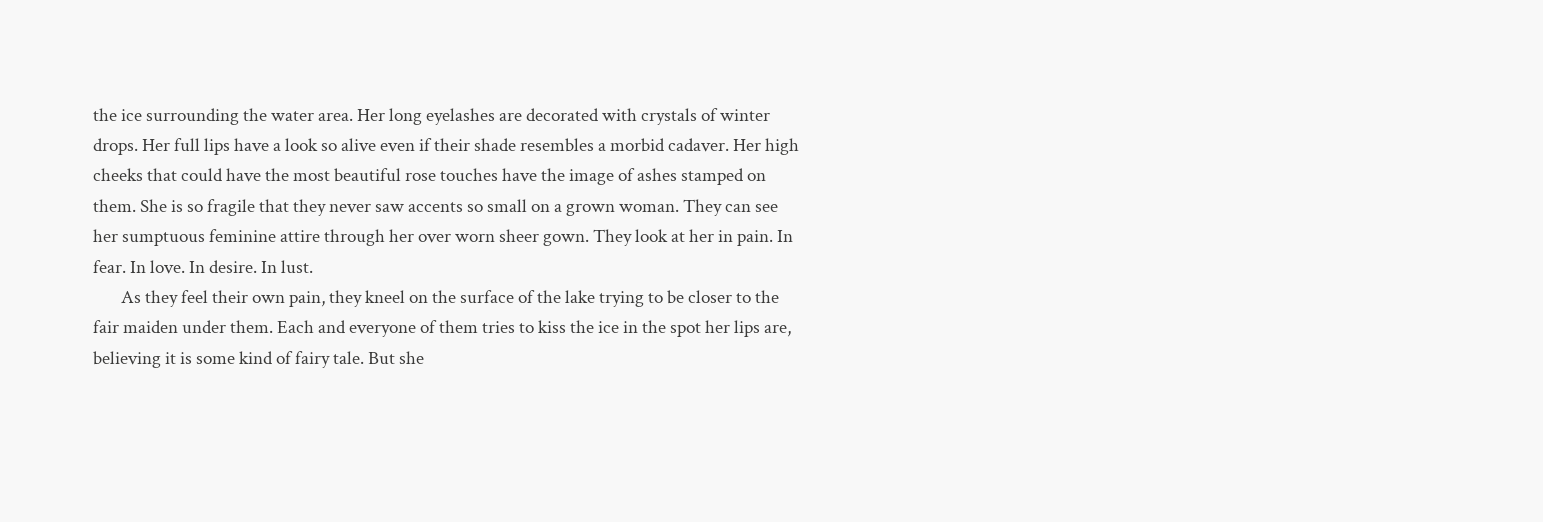the ice surrounding the water area. Her long eyelashes are decorated with crystals of winter drops. Her full lips have a look so alive even if their shade resembles a morbid cadaver. Her high cheeks that could have the most beautiful rose touches have the image of ashes stamped on them. She is so fragile that they never saw accents so small on a grown woman. They can see her sumptuous feminine attire through her over worn sheer gown. They look at her in pain. In fear. In love. In desire. In lust.
       As they feel their own pain, they kneel on the surface of the lake trying to be closer to the fair maiden under them. Each and everyone of them tries to kiss the ice in the spot her lips are, believing it is some kind of fairy tale. But she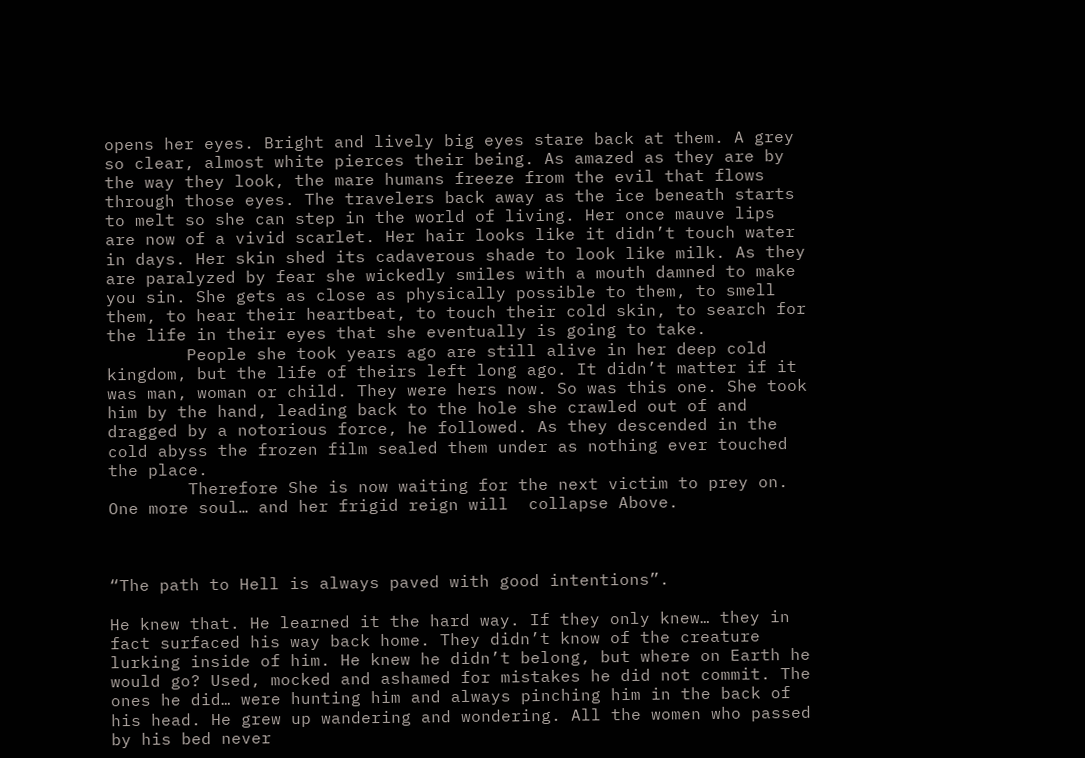opens her eyes. Bright and lively big eyes stare back at them. A grey so clear, almost white pierces their being. As amazed as they are by the way they look, the mare humans freeze from the evil that flows through those eyes. The travelers back away as the ice beneath starts to melt so she can step in the world of living. Her once mauve lips are now of a vivid scarlet. Her hair looks like it didn’t touch water in days. Her skin shed its cadaverous shade to look like milk. As they are paralyzed by fear she wickedly smiles with a mouth damned to make you sin. She gets as close as physically possible to them, to smell them, to hear their heartbeat, to touch their cold skin, to search for the life in their eyes that she eventually is going to take.
        People she took years ago are still alive in her deep cold kingdom, but the life of theirs left long ago. It didn’t matter if it was man, woman or child. They were hers now. So was this one. She took him by the hand, leading back to the hole she crawled out of and dragged by a notorious force, he followed. As they descended in the cold abyss the frozen film sealed them under as nothing ever touched the place.
        Therefore She is now waiting for the next victim to prey on. One more soul… and her frigid reign will  collapse Above.



“The path to Hell is always paved with good intentions”.

He knew that. He learned it the hard way. If they only knew… they in fact surfaced his way back home. They didn’t know of the creature lurking inside of him. He knew he didn’t belong, but where on Earth he would go? Used, mocked and ashamed for mistakes he did not commit. The ones he did… were hunting him and always pinching him in the back of his head. He grew up wandering and wondering. All the women who passed by his bed never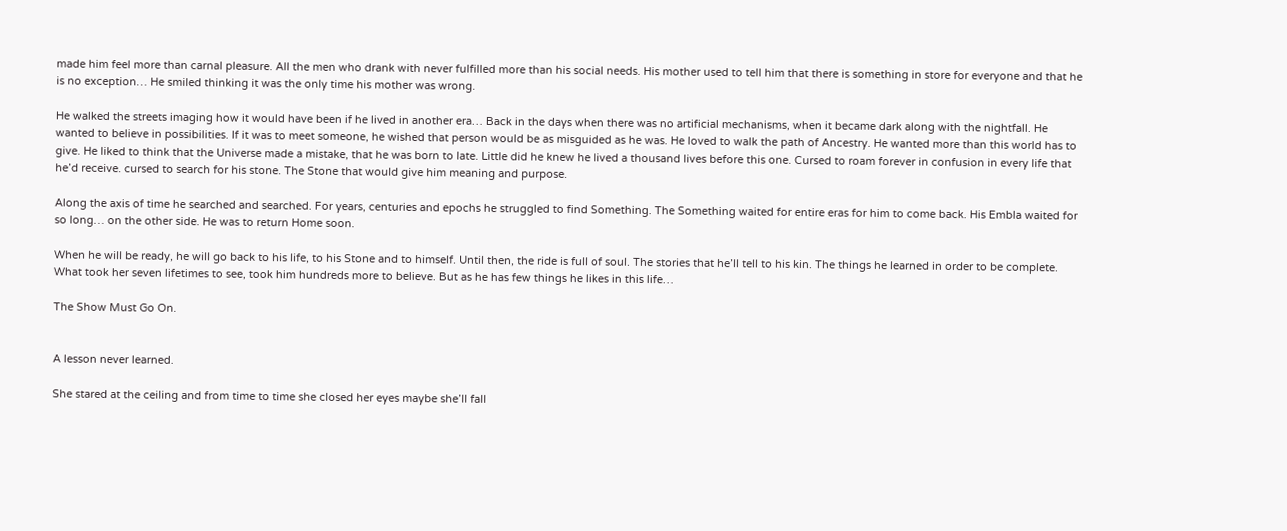made him feel more than carnal pleasure. All the men who drank with never fulfilled more than his social needs. His mother used to tell him that there is something in store for everyone and that he is no exception… He smiled thinking it was the only time his mother was wrong.

He walked the streets imaging how it would have been if he lived in another era… Back in the days when there was no artificial mechanisms, when it became dark along with the nightfall. He wanted to believe in possibilities. If it was to meet someone, he wished that person would be as misguided as he was. He loved to walk the path of Ancestry. He wanted more than this world has to give. He liked to think that the Universe made a mistake, that he was born to late. Little did he knew he lived a thousand lives before this one. Cursed to roam forever in confusion in every life that he’d receive. cursed to search for his stone. The Stone that would give him meaning and purpose.

Along the axis of time he searched and searched. For years, centuries and epochs he struggled to find Something. The Something waited for entire eras for him to come back. His Embla waited for so long… on the other side. He was to return Home soon.

When he will be ready, he will go back to his life, to his Stone and to himself. Until then, the ride is full of soul. The stories that he’ll tell to his kin. The things he learned in order to be complete. What took her seven lifetimes to see, took him hundreds more to believe. But as he has few things he likes in this life…

The Show Must Go On.


A lesson never learned.

She stared at the ceiling and from time to time she closed her eyes maybe she’ll fall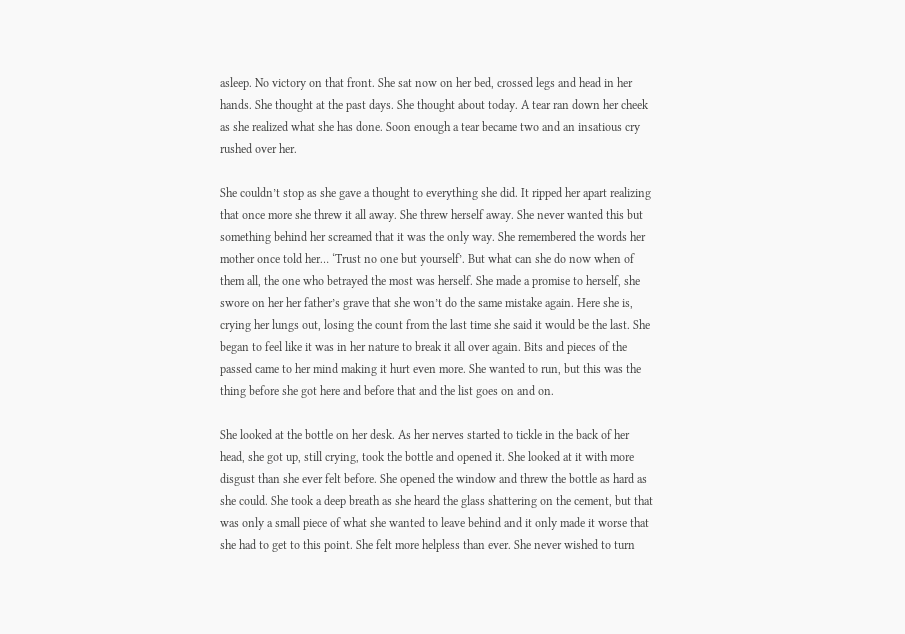asleep. No victory on that front. She sat now on her bed, crossed legs and head in her hands. She thought at the past days. She thought about today. A tear ran down her cheek as she realized what she has done. Soon enough a tear became two and an insatious cry rushed over her.

She couldn’t stop as she gave a thought to everything she did. It ripped her apart realizing that once more she threw it all away. She threw herself away. She never wanted this but something behind her screamed that it was the only way. She remembered the words her mother once told her… ‘Trust no one but yourself’. But what can she do now when of them all, the one who betrayed the most was herself. She made a promise to herself, she swore on her her father’s grave that she won’t do the same mistake again. Here she is, crying her lungs out, losing the count from the last time she said it would be the last. She began to feel like it was in her nature to break it all over again. Bits and pieces of the passed came to her mind making it hurt even more. She wanted to run, but this was the thing before she got here and before that and the list goes on and on.

She looked at the bottle on her desk. As her nerves started to tickle in the back of her head, she got up, still crying, took the bottle and opened it. She looked at it with more disgust than she ever felt before. She opened the window and threw the bottle as hard as she could. She took a deep breath as she heard the glass shattering on the cement, but that was only a small piece of what she wanted to leave behind and it only made it worse that she had to get to this point. She felt more helpless than ever. She never wished to turn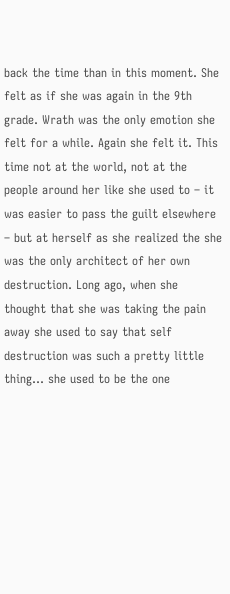back the time than in this moment. She felt as if she was again in the 9th grade. Wrath was the only emotion she felt for a while. Again she felt it. This time not at the world, not at the people around her like she used to – it was easier to pass the guilt elsewhere – but at herself as she realized the she was the only architect of her own destruction. Long ago, when she thought that she was taking the pain away she used to say that self destruction was such a pretty little thing… she used to be the one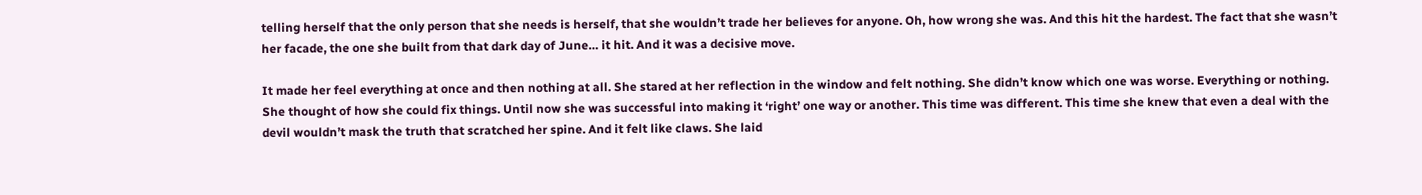telling herself that the only person that she needs is herself, that she wouldn’t trade her believes for anyone. Oh, how wrong she was. And this hit the hardest. The fact that she wasn’t her facade, the one she built from that dark day of June… it hit. And it was a decisive move.

It made her feel everything at once and then nothing at all. She stared at her reflection in the window and felt nothing. She didn’t know which one was worse. Everything or nothing. She thought of how she could fix things. Until now she was successful into making it ‘right’ one way or another. This time was different. This time she knew that even a deal with the devil wouldn’t mask the truth that scratched her spine. And it felt like claws. She laid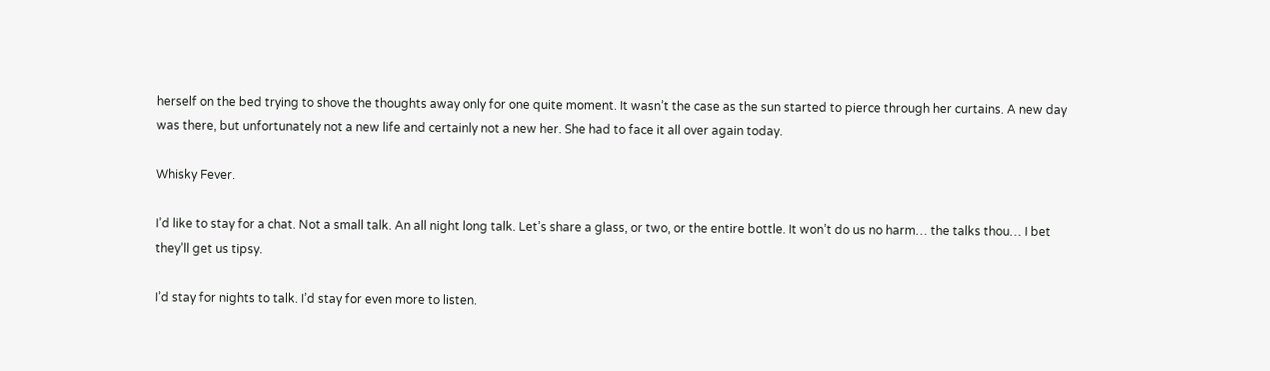herself on the bed trying to shove the thoughts away only for one quite moment. It wasn’t the case as the sun started to pierce through her curtains. A new day was there, but unfortunately not a new life and certainly not a new her. She had to face it all over again today.

Whisky Fever.

I’d like to stay for a chat. Not a small talk. An all night long talk. Let’s share a glass, or two, or the entire bottle. It won’t do us no harm… the talks thou… I bet they’ll get us tipsy.

I’d stay for nights to talk. I’d stay for even more to listen.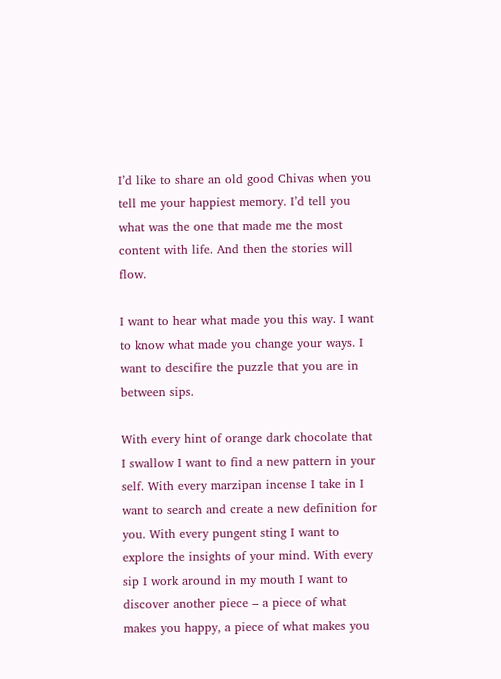I’d like to share an old good Chivas when you tell me your happiest memory. I’d tell you what was the one that made me the most content with life. And then the stories will flow.

I want to hear what made you this way. I want to know what made you change your ways. I want to descifire the puzzle that you are in between sips.

With every hint of orange dark chocolate that I swallow I want to find a new pattern in your self. With every marzipan incense I take in I want to search and create a new definition for you. With every pungent sting I want to explore the insights of your mind. With every sip I work around in my mouth I want to discover another piece – a piece of what makes you happy, a piece of what makes you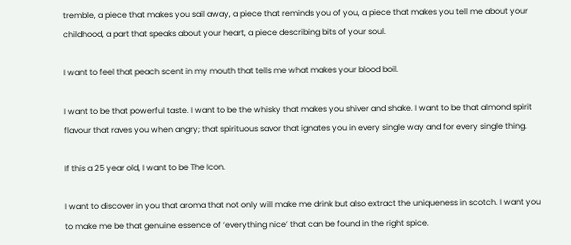tremble, a piece that makes you sail away, a piece that reminds you of you, a piece that makes you tell me about your childhood, a part that speaks about your heart, a piece describing bits of your soul.

I want to feel that peach scent in my mouth that tells me what makes your blood boil.

I want to be that powerful taste. I want to be the whisky that makes you shiver and shake. I want to be that almond spirit flavour that raves you when angry; that spirituous savor that ignates you in every single way and for every single thing.

If this a 25 year old, I want to be The Icon.

I want to discover in you that aroma that not only will make me drink but also extract the uniqueness in scotch. I want you to make me be that genuine essence of ‘everything nice’ that can be found in the right spice.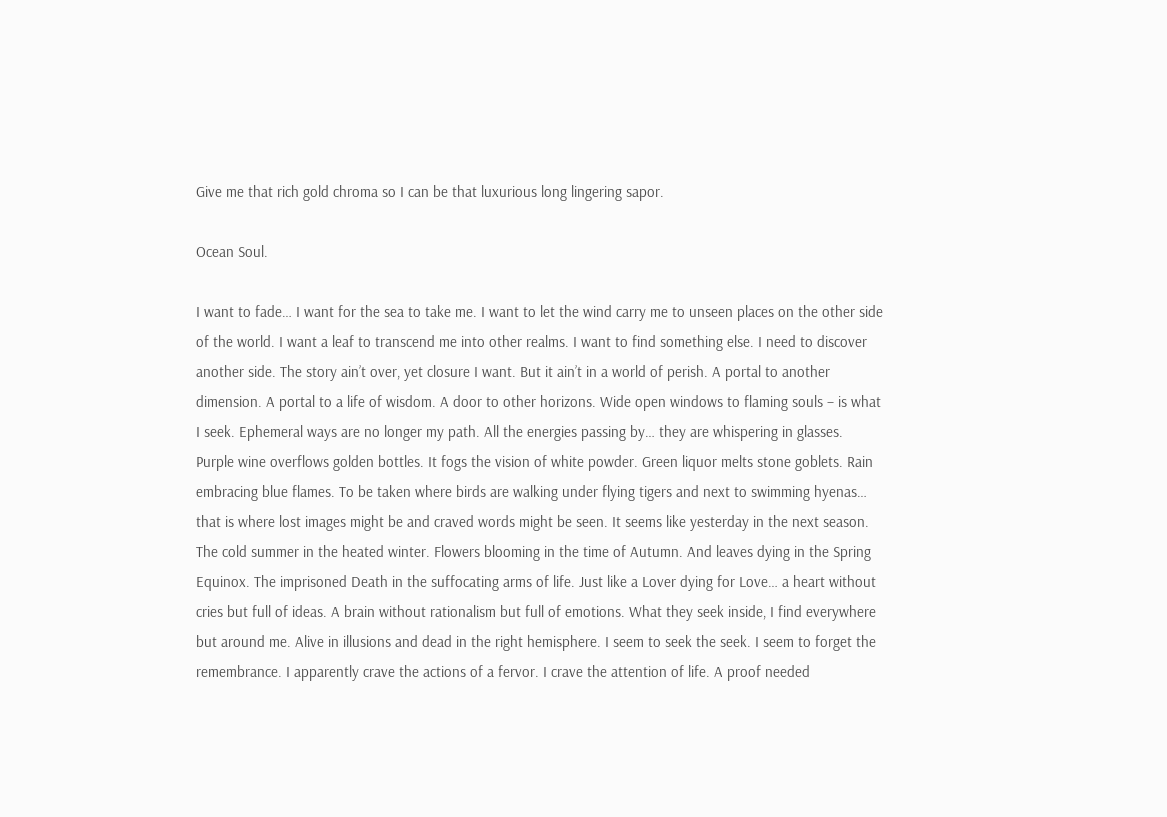Give me that rich gold chroma so I can be that luxurious long lingering sapor.

Ocean Soul.

I want to fade… I want for the sea to take me. I want to let the wind carry me to unseen places on the other side of the world. I want a leaf to transcend me into other realms. I want to find something else. I need to discover another side. The story ain’t over, yet closure I want. But it ain’t in a world of perish. A portal to another dimension. A portal to a life of wisdom. A door to other horizons. Wide open windows to flaming souls – is what I seek. Ephemeral ways are no longer my path. All the energies passing by… they are whispering in glasses. Purple wine overflows golden bottles. It fogs the vision of white powder. Green liquor melts stone goblets. Rain embracing blue flames. To be taken where birds are walking under flying tigers and next to swimming hyenas… that is where lost images might be and craved words might be seen. It seems like yesterday in the next season. The cold summer in the heated winter. Flowers blooming in the time of Autumn. And leaves dying in the Spring Equinox. The imprisoned Death in the suffocating arms of life. Just like a Lover dying for Love… a heart without cries but full of ideas. A brain without rationalism but full of emotions. What they seek inside, I find everywhere but around me. Alive in illusions and dead in the right hemisphere. I seem to seek the seek. I seem to forget the remembrance. I apparently crave the actions of a fervor. I crave the attention of life. A proof needed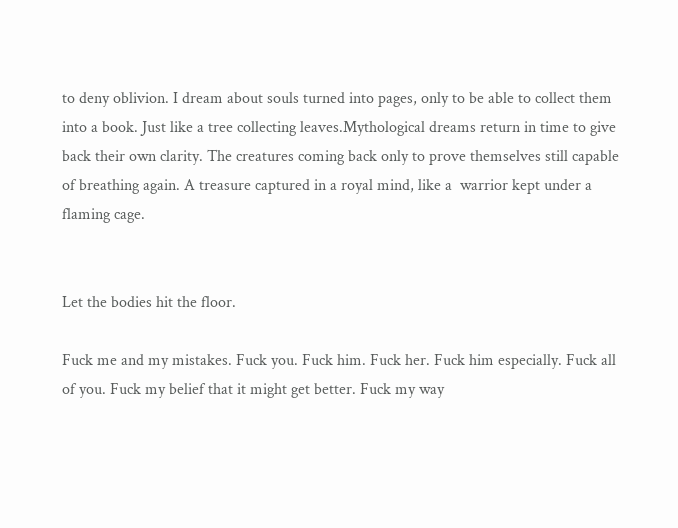to deny oblivion. I dream about souls turned into pages, only to be able to collect them into a book. Just like a tree collecting leaves.Mythological dreams return in time to give back their own clarity. The creatures coming back only to prove themselves still capable of breathing again. A treasure captured in a royal mind, like a  warrior kept under a flaming cage.


Let the bodies hit the floor.

Fuck me and my mistakes. Fuck you. Fuck him. Fuck her. Fuck him especially. Fuck all of you. Fuck my belief that it might get better. Fuck my way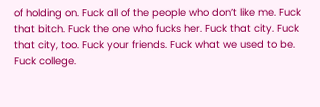of holding on. Fuck all of the people who don’t like me. Fuck that bitch. Fuck the one who fucks her. Fuck that city. Fuck that city, too. Fuck your friends. Fuck what we used to be. Fuck college.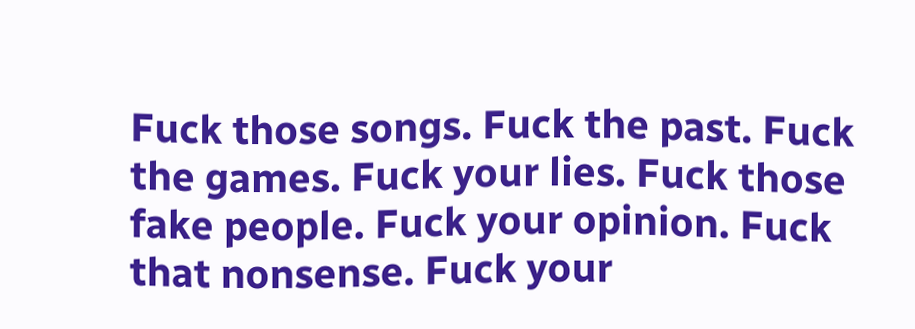Fuck those songs. Fuck the past. Fuck the games. Fuck your lies. Fuck those fake people. Fuck your opinion. Fuck that nonsense. Fuck your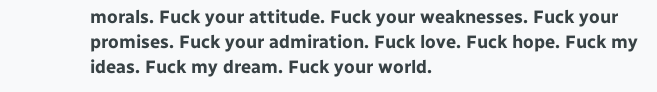morals. Fuck your attitude. Fuck your weaknesses. Fuck your promises. Fuck your admiration. Fuck love. Fuck hope. Fuck my ideas. Fuck my dream. Fuck your world.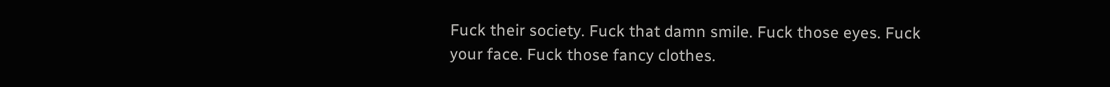Fuck their society. Fuck that damn smile. Fuck those eyes. Fuck your face. Fuck those fancy clothes.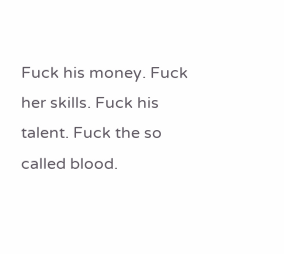Fuck his money. Fuck her skills. Fuck his talent. Fuck the so called blood.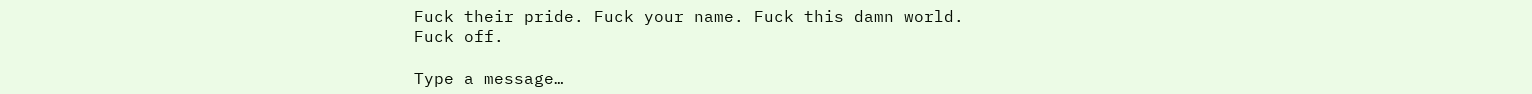Fuck their pride. Fuck your name. Fuck this damn world.
Fuck off.

Type a message…